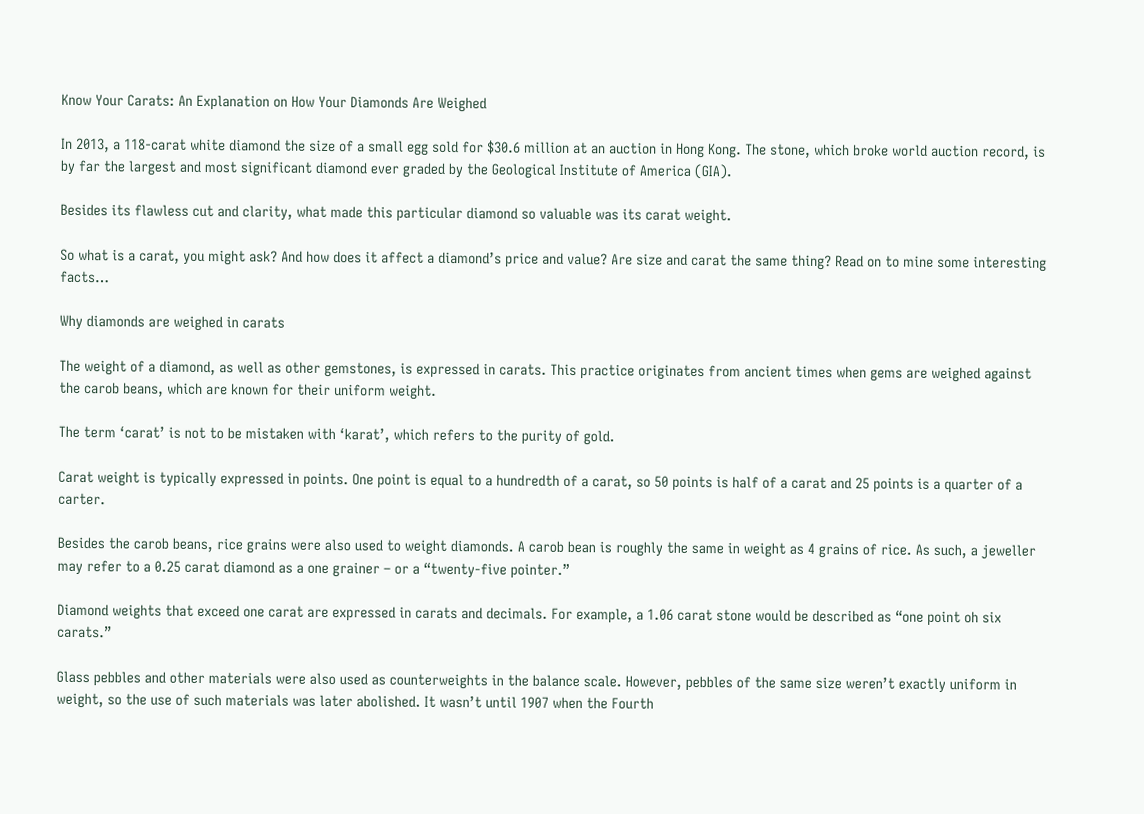Know Your Carats: An Explanation on How Your Diamonds Are Weighed

In 2013, a 118-carat white diamond the size of a small egg sold for $30.6 million at an auction in Hong Kong. The stone, which broke world auction record, is by far the largest and most significant diamond ever graded by the Geological Institute of America (GIA).

Besides its flawless cut and clarity, what made this particular diamond so valuable was its carat weight.

So what is a carat, you might ask? And how does it affect a diamond’s price and value? Are size and carat the same thing? Read on to mine some interesting facts…

Why diamonds are weighed in carats

The weight of a diamond, as well as other gemstones, is expressed in carats. This practice originates from ancient times when gems are weighed against the carob beans, which are known for their uniform weight.

The term ‘carat’ is not to be mistaken with ‘karat’, which refers to the purity of gold.

Carat weight is typically expressed in points. One point is equal to a hundredth of a carat, so 50 points is half of a carat and 25 points is a quarter of a carter.

Besides the carob beans, rice grains were also used to weight diamonds. A carob bean is roughly the same in weight as 4 grains of rice. As such, a jeweller may refer to a 0.25 carat diamond as a one grainer – or a “twenty-five pointer.”

Diamond weights that exceed one carat are expressed in carats and decimals. For example, a 1.06 carat stone would be described as “one point oh six carats.”

Glass pebbles and other materials were also used as counterweights in the balance scale. However, pebbles of the same size weren’t exactly uniform in weight, so the use of such materials was later abolished. It wasn’t until 1907 when the Fourth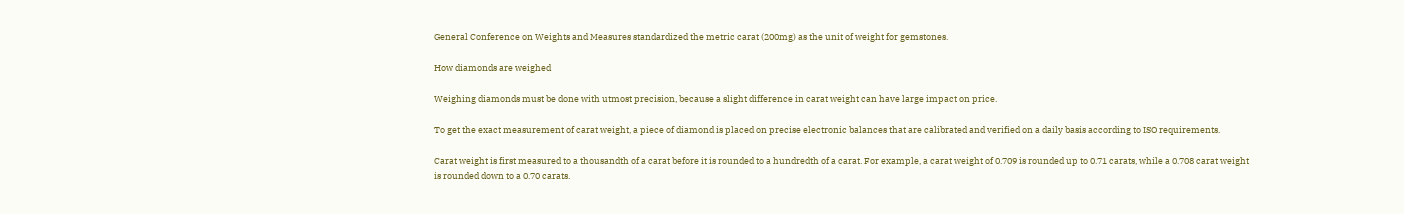General Conference on Weights and Measures standardized the metric carat (200mg) as the unit of weight for gemstones.

How diamonds are weighed

Weighing diamonds must be done with utmost precision, because a slight difference in carat weight can have large impact on price.

To get the exact measurement of carat weight, a piece of diamond is placed on precise electronic balances that are calibrated and verified on a daily basis according to ISO requirements.

Carat weight is first measured to a thousandth of a carat before it is rounded to a hundredth of a carat. For example, a carat weight of 0.709 is rounded up to 0.71 carats, while a 0.708 carat weight is rounded down to a 0.70 carats.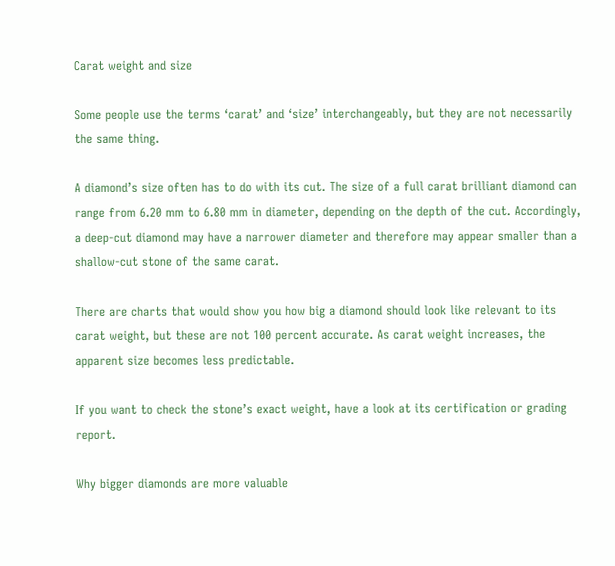Carat weight and size

Some people use the terms ‘carat’ and ‘size’ interchangeably, but they are not necessarily the same thing.

A diamond’s size often has to do with its cut. The size of a full carat brilliant diamond can range from 6.20 mm to 6.80 mm in diameter, depending on the depth of the cut. Accordingly, a deep-cut diamond may have a narrower diameter and therefore may appear smaller than a shallow-cut stone of the same carat.

There are charts that would show you how big a diamond should look like relevant to its carat weight, but these are not 100 percent accurate. As carat weight increases, the apparent size becomes less predictable.

If you want to check the stone’s exact weight, have a look at its certification or grading report.

Why bigger diamonds are more valuable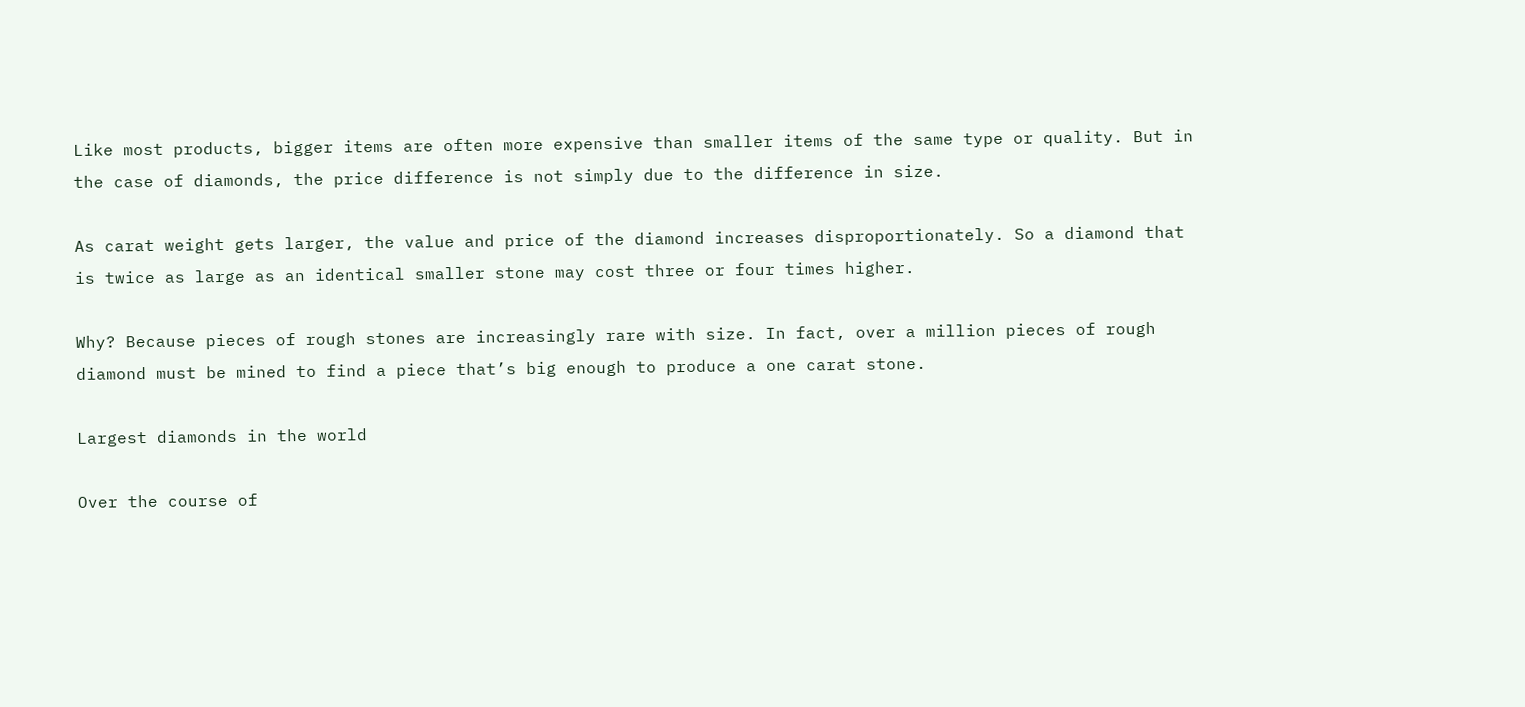Like most products, bigger items are often more expensive than smaller items of the same type or quality. But in the case of diamonds, the price difference is not simply due to the difference in size.

As carat weight gets larger, the value and price of the diamond increases disproportionately. So a diamond that is twice as large as an identical smaller stone may cost three or four times higher.

Why? Because pieces of rough stones are increasingly rare with size. In fact, over a million pieces of rough diamond must be mined to find a piece that’s big enough to produce a one carat stone.

Largest diamonds in the world

Over the course of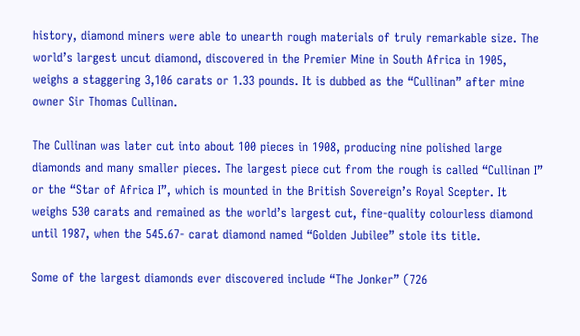history, diamond miners were able to unearth rough materials of truly remarkable size. The world’s largest uncut diamond, discovered in the Premier Mine in South Africa in 1905, weighs a staggering 3,106 carats or 1.33 pounds. It is dubbed as the “Cullinan” after mine owner Sir Thomas Cullinan.

The Cullinan was later cut into about 100 pieces in 1908, producing nine polished large diamonds and many smaller pieces. The largest piece cut from the rough is called “Cullinan I” or the “Star of Africa I”, which is mounted in the British Sovereign’s Royal Scepter. It weighs 530 carats and remained as the world’s largest cut, fine-quality colourless diamond until 1987, when the 545.67- carat diamond named “Golden Jubilee” stole its title.

Some of the largest diamonds ever discovered include “The Jonker” (726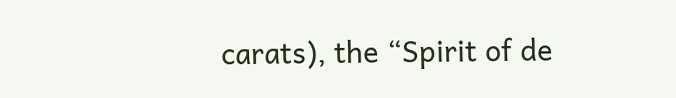carats), the “Spirit of de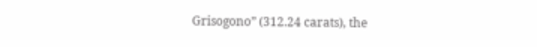Grisogono” (312.24 carats), the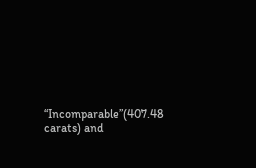“Incomparable”(407.48 carats) and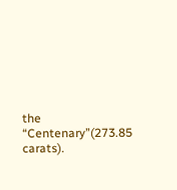the “Centenary”(273.85 carats).